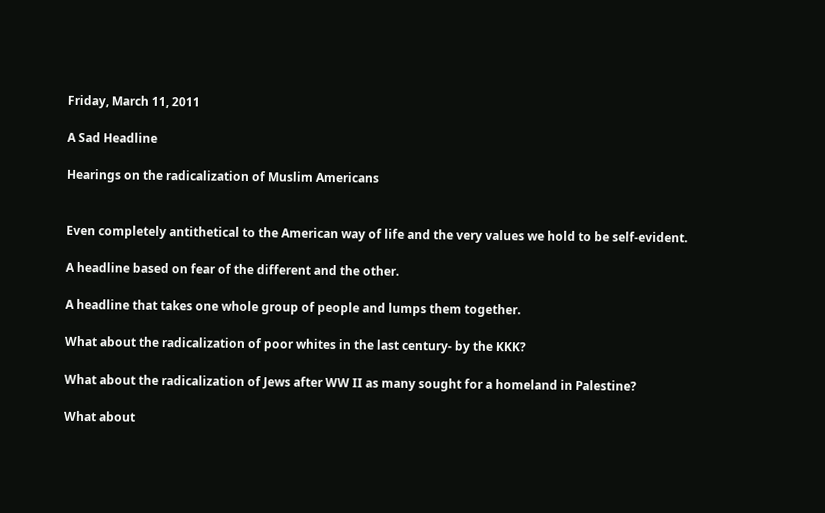Friday, March 11, 2011

A Sad Headline

Hearings on the radicalization of Muslim Americans


Even completely antithetical to the American way of life and the very values we hold to be self-evident.

A headline based on fear of the different and the other.

A headline that takes one whole group of people and lumps them together.

What about the radicalization of poor whites in the last century- by the KKK?

What about the radicalization of Jews after WW II as many sought for a homeland in Palestine?

What about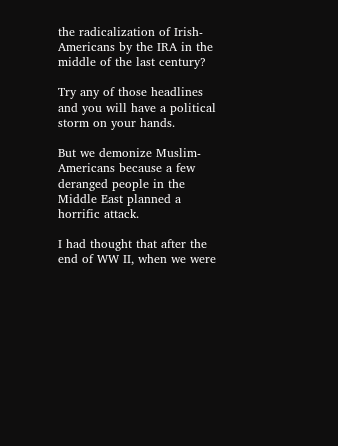the radicalization of Irish-Americans by the IRA in the middle of the last century?

Try any of those headlines and you will have a political storm on your hands.

But we demonize Muslim-Americans because a few deranged people in the Middle East planned a horrific attack.

I had thought that after the end of WW II, when we were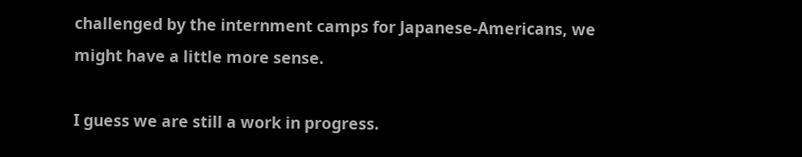challenged by the internment camps for Japanese-Americans, we might have a little more sense.

I guess we are still a work in progress.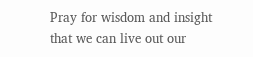Pray for wisdom and insight that we can live out our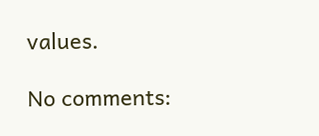values.

No comments: